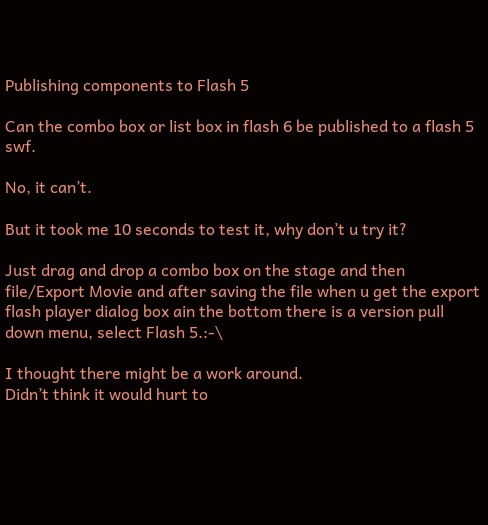Publishing components to Flash 5

Can the combo box or list box in flash 6 be published to a flash 5 swf.

No, it can’t.

But it took me 10 seconds to test it, why don’t u try it?

Just drag and drop a combo box on the stage and then file/Export Movie and after saving the file when u get the export flash player dialog box ain the bottom there is a version pull down menu, select Flash 5.:-\

I thought there might be a work around.
Didn’t think it would hurt to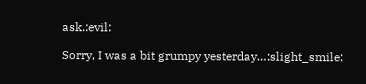ask.:evil:

Sorry, I was a bit grumpy yesterday…:slight_smile: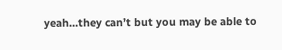yeah…they can’t but you may be able to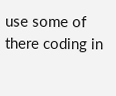use some of there coding in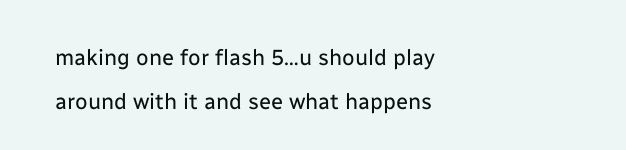making one for flash 5…u should play around with it and see what happens